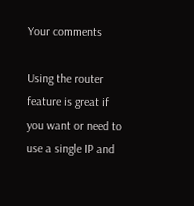Your comments

Using the router feature is great if you want or need to use a single IP and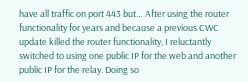have all traffic on port 443 but… After using the router functionality for years and because a previous CWC update killed the router functionality, I reluctantly switched to using one public IP for the web and another public IP for the relay. Doing so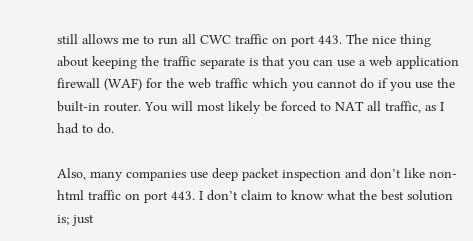still allows me to run all CWC traffic on port 443. The nice thing about keeping the traffic separate is that you can use a web application firewall (WAF) for the web traffic which you cannot do if you use the built-in router. You will most likely be forced to NAT all traffic, as I had to do.

Also, many companies use deep packet inspection and don’t like non-html traffic on port 443. I don’t claim to know what the best solution is; just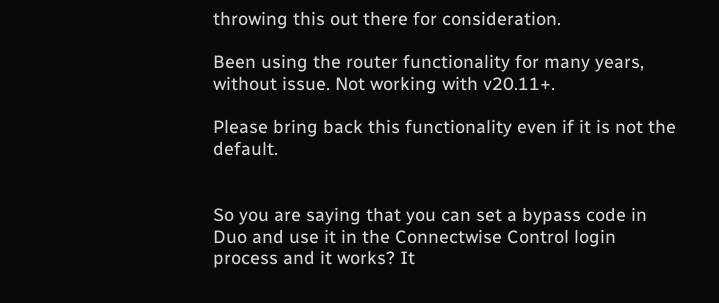throwing this out there for consideration.

Been using the router functionality for many years, without issue. Not working with v20.11+.

Please bring back this functionality even if it is not the default.


So you are saying that you can set a bypass code in Duo and use it in the Connectwise Control login process and it works? It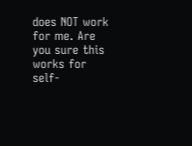does NOT work for me. Are you sure this works for self-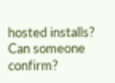hosted installs? Can someone confirm?